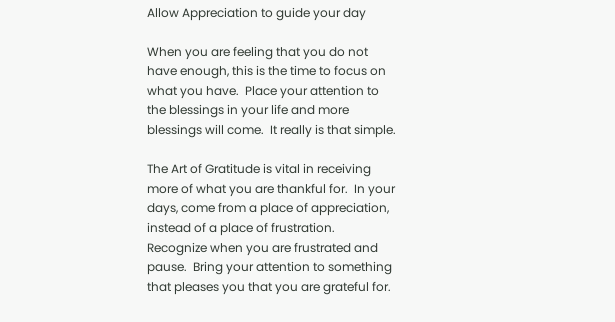Allow Appreciation to guide your day

When you are feeling that you do not have enough, this is the time to focus on what you have.  Place your attention to the blessings in your life and more blessings will come.  It really is that simple.

The Art of Gratitude is vital in receiving more of what you are thankful for.  In your days, come from a place of appreciation, instead of a place of frustration.   Recognize when you are frustrated and pause.  Bring your attention to something that pleases you that you are grateful for.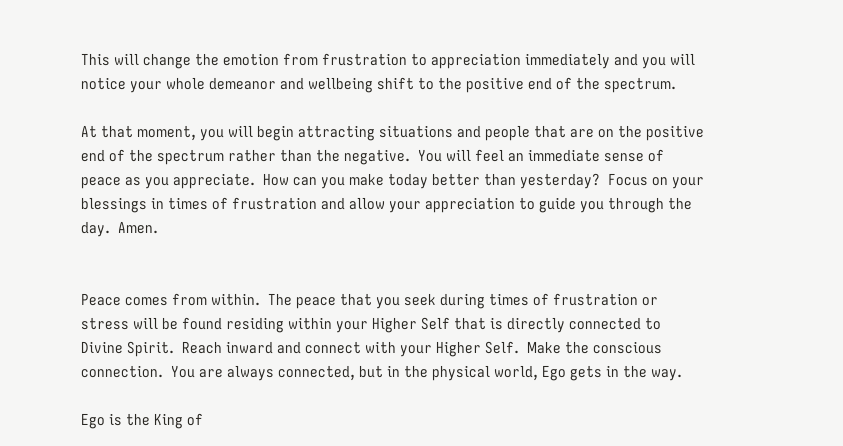This will change the emotion from frustration to appreciation immediately and you will notice your whole demeanor and wellbeing shift to the positive end of the spectrum.

At that moment, you will begin attracting situations and people that are on the positive end of the spectrum rather than the negative.  You will feel an immediate sense of peace as you appreciate.  How can you make today better than yesterday?  Focus on your blessings in times of frustration and allow your appreciation to guide you through the day.  Amen.


Peace comes from within.  The peace that you seek during times of frustration or stress will be found residing within your Higher Self that is directly connected to Divine Spirit.  Reach inward and connect with your Higher Self.  Make the conscious connection.  You are always connected, but in the physical world, Ego gets in the way.

Ego is the King of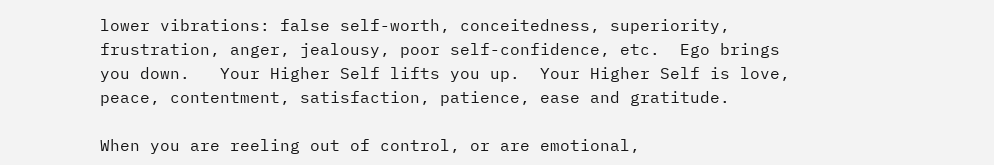lower vibrations: false self-worth, conceitedness, superiority, frustration, anger, jealousy, poor self-confidence, etc.  Ego brings you down.   Your Higher Self lifts you up.  Your Higher Self is love, peace, contentment, satisfaction, patience, ease and gratitude.

When you are reeling out of control, or are emotional,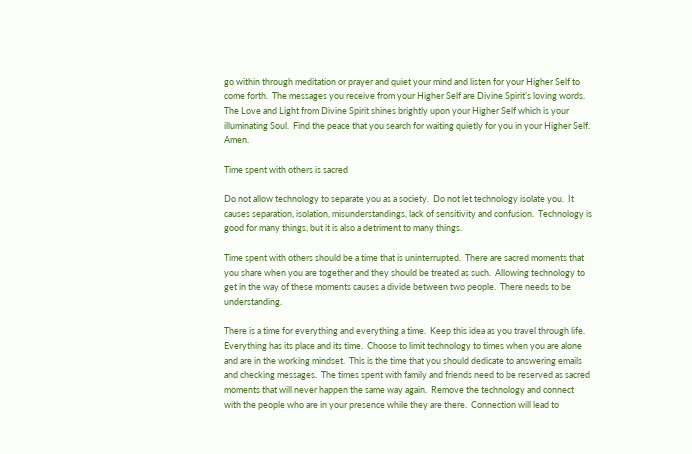go within through meditation or prayer and quiet your mind and listen for your Higher Self to come forth.  The messages you receive from your Higher Self are Divine Spirit’s loving words.  The Love and Light from Divine Spirit shines brightly upon your Higher Self which is your illuminating Soul.  Find the peace that you search for waiting quietly for you in your Higher Self. Amen.

Time spent with others is sacred

Do not allow technology to separate you as a society.  Do not let technology isolate you.  It causes separation, isolation, misunderstandings, lack of sensitivity and confusion.  Technology is good for many things, but it is also a detriment to many things.

Time spent with others should be a time that is uninterrupted.  There are sacred moments that you share when you are together and they should be treated as such.  Allowing technology to get in the way of these moments causes a divide between two people.  There needs to be understanding.

There is a time for everything and everything a time.  Keep this idea as you travel through life.  Everything has its place and its time.  Choose to limit technology to times when you are alone and are in the working mindset.  This is the time that you should dedicate to answering emails and checking messages.  The times spent with family and friends need to be reserved as sacred moments that will never happen the same way again.  Remove the technology and connect with the people who are in your presence while they are there.  Connection will lead to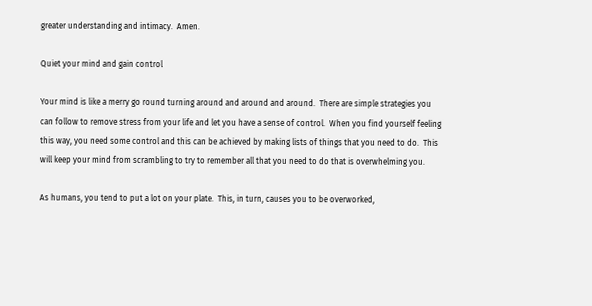greater understanding and intimacy.  Amen.

Quiet your mind and gain control

Your mind is like a merry go round turning around and around and around.  There are simple strategies you can follow to remove stress from your life and let you have a sense of control.  When you find yourself feeling this way, you need some control and this can be achieved by making lists of things that you need to do.  This will keep your mind from scrambling to try to remember all that you need to do that is overwhelming you.

As humans, you tend to put a lot on your plate.  This, in turn, causes you to be overworked,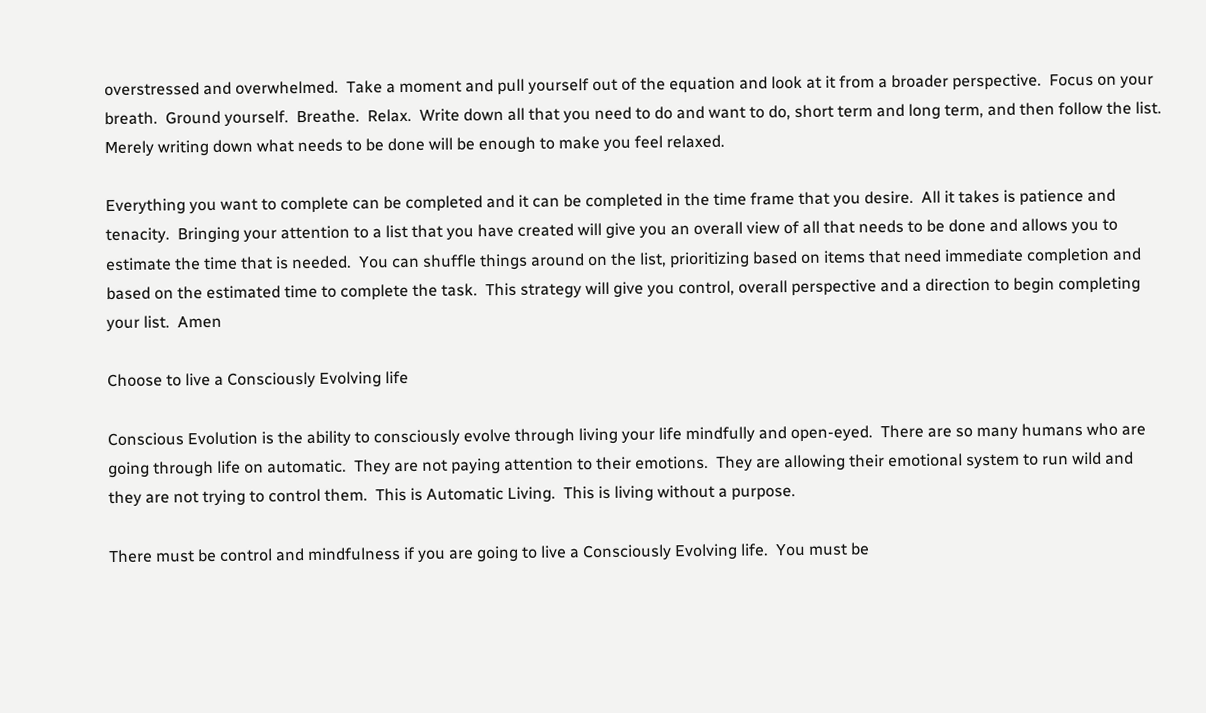overstressed and overwhelmed.  Take a moment and pull yourself out of the equation and look at it from a broader perspective.  Focus on your breath.  Ground yourself.  Breathe.  Relax.  Write down all that you need to do and want to do, short term and long term, and then follow the list.  Merely writing down what needs to be done will be enough to make you feel relaxed.

Everything you want to complete can be completed and it can be completed in the time frame that you desire.  All it takes is patience and tenacity.  Bringing your attention to a list that you have created will give you an overall view of all that needs to be done and allows you to estimate the time that is needed.  You can shuffle things around on the list, prioritizing based on items that need immediate completion and based on the estimated time to complete the task.  This strategy will give you control, overall perspective and a direction to begin completing your list.  Amen

Choose to live a Consciously Evolving life

Conscious Evolution is the ability to consciously evolve through living your life mindfully and open-eyed.  There are so many humans who are going through life on automatic.  They are not paying attention to their emotions.  They are allowing their emotional system to run wild and they are not trying to control them.  This is Automatic Living.  This is living without a purpose.

There must be control and mindfulness if you are going to live a Consciously Evolving life.  You must be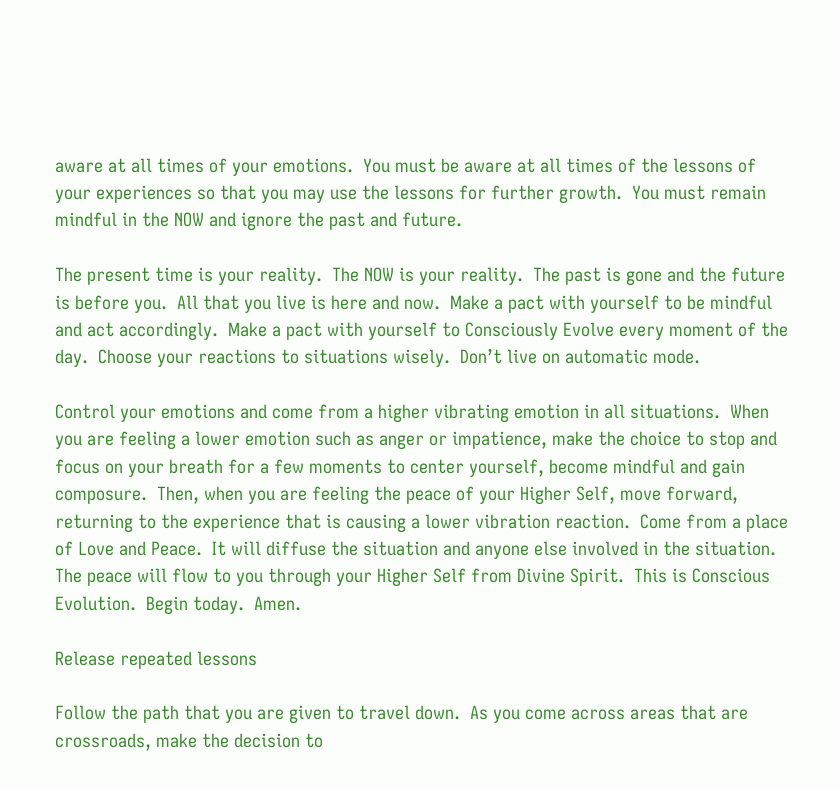aware at all times of your emotions.  You must be aware at all times of the lessons of your experiences so that you may use the lessons for further growth.  You must remain mindful in the NOW and ignore the past and future.

The present time is your reality.  The NOW is your reality.  The past is gone and the future is before you.  All that you live is here and now.  Make a pact with yourself to be mindful and act accordingly.  Make a pact with yourself to Consciously Evolve every moment of the day.  Choose your reactions to situations wisely.  Don’t live on automatic mode.

Control your emotions and come from a higher vibrating emotion in all situations.  When you are feeling a lower emotion such as anger or impatience, make the choice to stop and focus on your breath for a few moments to center yourself, become mindful and gain composure.  Then, when you are feeling the peace of your Higher Self, move forward, returning to the experience that is causing a lower vibration reaction.  Come from a place of Love and Peace.  It will diffuse the situation and anyone else involved in the situation.  The peace will flow to you through your Higher Self from Divine Spirit.  This is Conscious Evolution.  Begin today.  Amen.

Release repeated lessons

Follow the path that you are given to travel down.  As you come across areas that are crossroads, make the decision to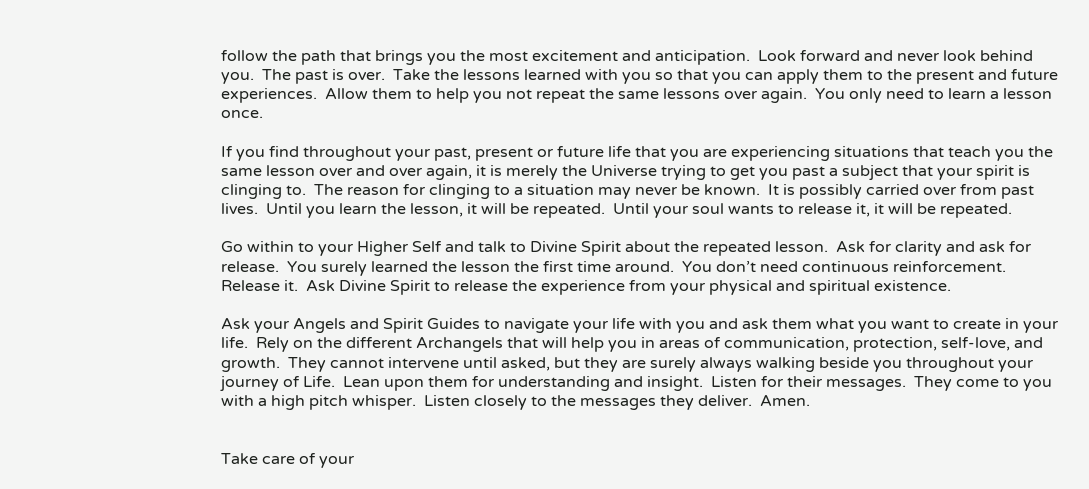follow the path that brings you the most excitement and anticipation.  Look forward and never look behind you.  The past is over.  Take the lessons learned with you so that you can apply them to the present and future experiences.  Allow them to help you not repeat the same lessons over again.  You only need to learn a lesson once.

If you find throughout your past, present or future life that you are experiencing situations that teach you the same lesson over and over again, it is merely the Universe trying to get you past a subject that your spirit is clinging to.  The reason for clinging to a situation may never be known.  It is possibly carried over from past lives.  Until you learn the lesson, it will be repeated.  Until your soul wants to release it, it will be repeated.

Go within to your Higher Self and talk to Divine Spirit about the repeated lesson.  Ask for clarity and ask for release.  You surely learned the lesson the first time around.  You don’t need continuous reinforcement.  Release it.  Ask Divine Spirit to release the experience from your physical and spiritual existence.

Ask your Angels and Spirit Guides to navigate your life with you and ask them what you want to create in your life.  Rely on the different Archangels that will help you in areas of communication, protection, self-love, and growth.  They cannot intervene until asked, but they are surely always walking beside you throughout your journey of Life.  Lean upon them for understanding and insight.  Listen for their messages.  They come to you with a high pitch whisper.  Listen closely to the messages they deliver.  Amen.


Take care of your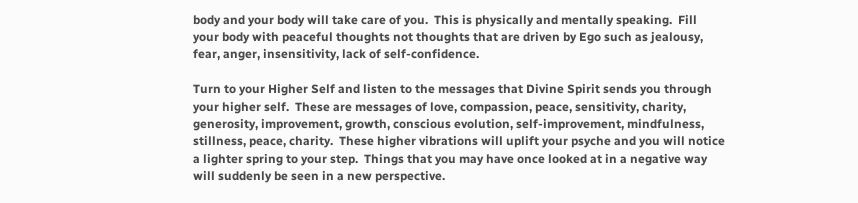body and your body will take care of you.  This is physically and mentally speaking.  Fill your body with peaceful thoughts not thoughts that are driven by Ego such as jealousy, fear, anger, insensitivity, lack of self-confidence.

Turn to your Higher Self and listen to the messages that Divine Spirit sends you through your higher self.  These are messages of love, compassion, peace, sensitivity, charity, generosity, improvement, growth, conscious evolution, self-improvement, mindfulness, stillness, peace, charity.  These higher vibrations will uplift your psyche and you will notice a lighter spring to your step.  Things that you may have once looked at in a negative way will suddenly be seen in a new perspective.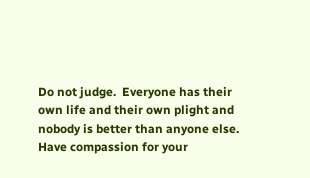Do not judge.  Everyone has their own life and their own plight and nobody is better than anyone else.  Have compassion for your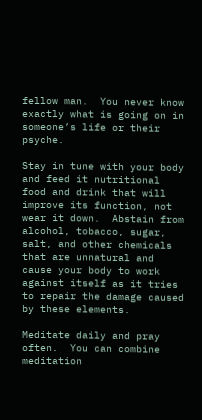fellow man.  You never know exactly what is going on in someone’s life or their psyche.

Stay in tune with your body and feed it nutritional food and drink that will improve its function, not wear it down.  Abstain from alcohol, tobacco, sugar, salt, and other chemicals that are unnatural and cause your body to work against itself as it tries to repair the damage caused by these elements.

Meditate daily and pray often.  You can combine meditation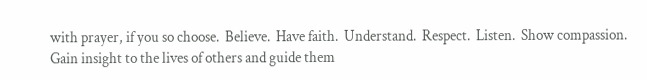with prayer, if you so choose.  Believe.  Have faith.  Understand.  Respect.  Listen.  Show compassion.  Gain insight to the lives of others and guide them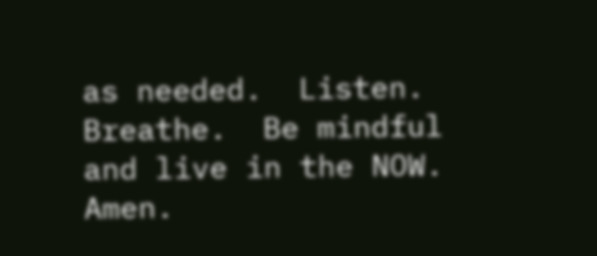as needed.  Listen.  Breathe.  Be mindful and live in the NOW.  Amen.